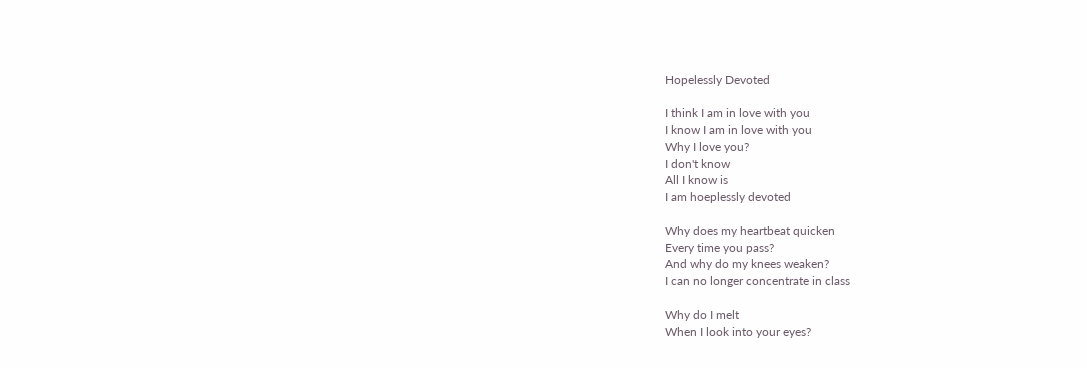Hopelessly Devoted

I think I am in love with you
I know I am in love with you
Why I love you?
I don't know
All I know is
I am hoeplessly devoted

Why does my heartbeat quicken
Every time you pass?
And why do my knees weaken?
I can no longer concentrate in class

Why do I melt
When I look into your eyes?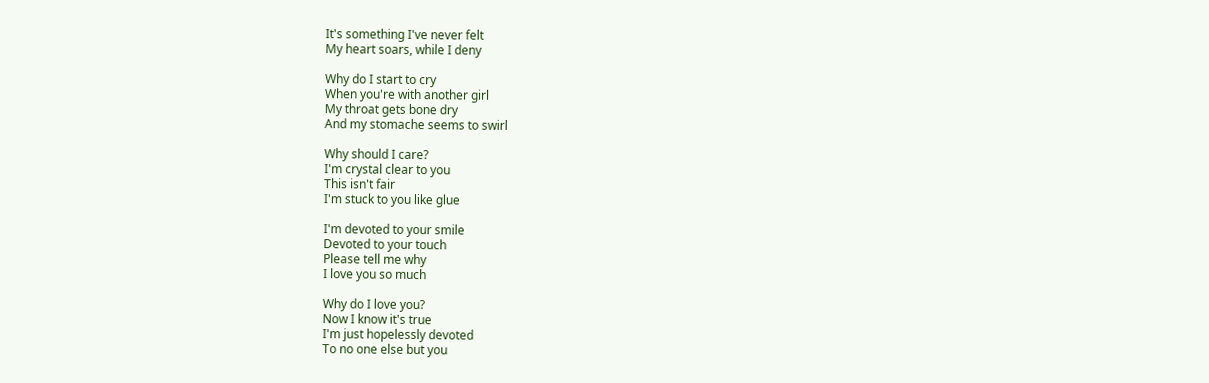It's something I've never felt
My heart soars, while I deny

Why do I start to cry
When you're with another girl
My throat gets bone dry
And my stomache seems to swirl

Why should I care?
I'm crystal clear to you
This isn't fair
I'm stuck to you like glue

I'm devoted to your smile
Devoted to your touch
Please tell me why
I love you so much

Why do I love you?
Now I know it's true
I'm just hopelessly devoted
To no one else but you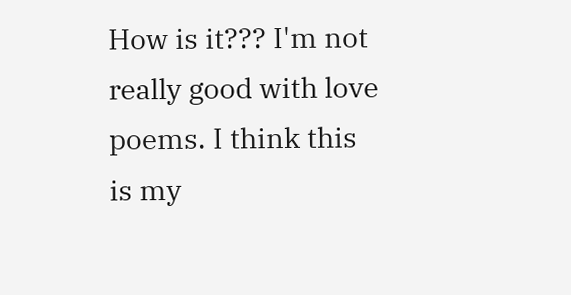How is it??? I'm not really good with love poems. I think this
is my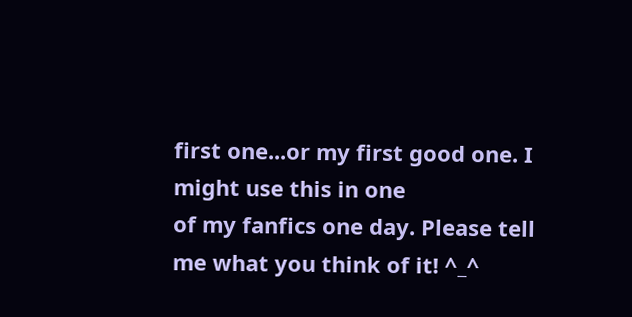first one...or my first good one. I might use this in one
of my fanfics one day. Please tell me what you think of it! ^_^